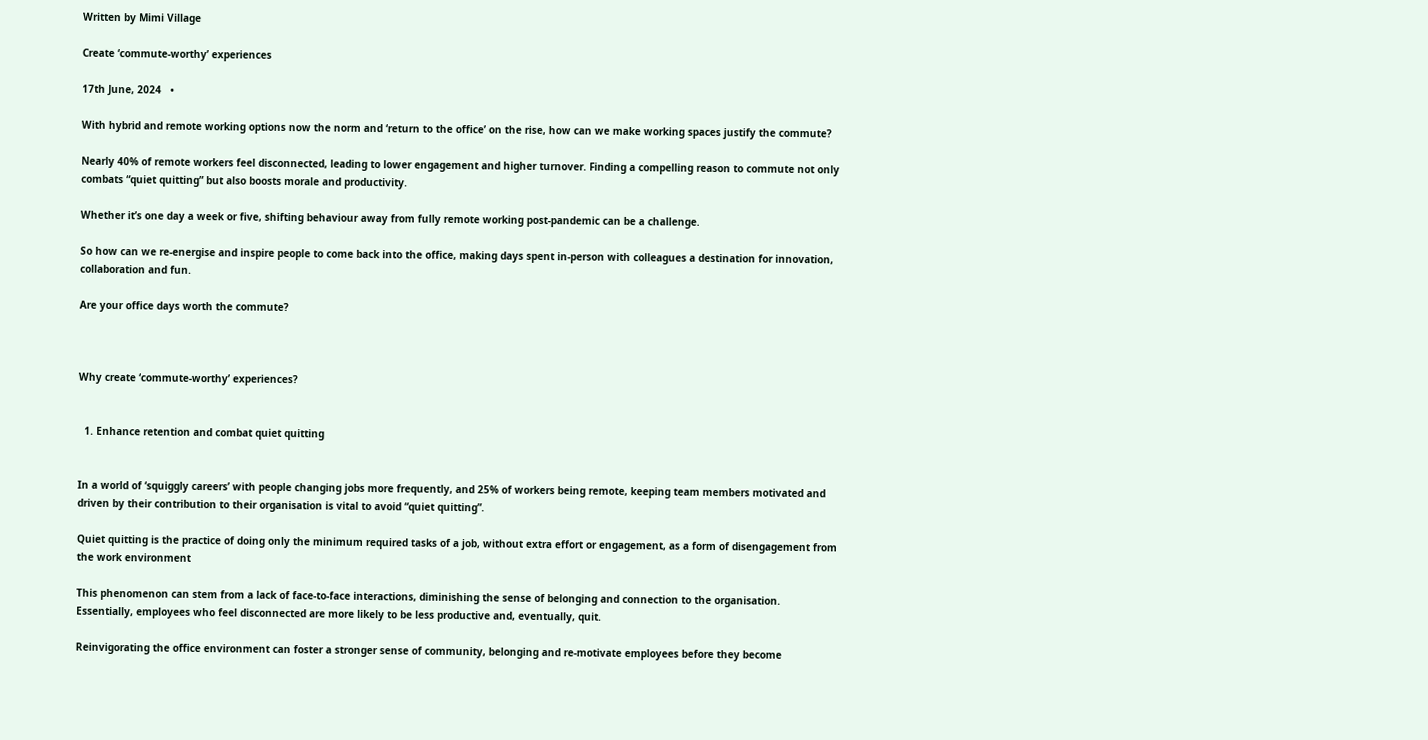Written by Mimi Village

Create ‘commute-worthy’ experiences

17th June, 2024   •

With hybrid and remote working options now the norm and ‘return to the office’ on the rise, how can we make working spaces justify the commute?

Nearly 40% of remote workers feel disconnected, leading to lower engagement and higher turnover. Finding a compelling reason to commute not only combats “quiet quitting” but also boosts morale and productivity.

Whether it’s one day a week or five, shifting behaviour away from fully remote working post-pandemic can be a challenge.

So how can we re-energise and inspire people to come back into the office, making days spent in-person with colleagues a destination for innovation, collaboration and fun.

Are your office days worth the commute?



Why create ‘commute-worthy’ experiences?


  1. Enhance retention and combat quiet quitting


In a world of ‘squiggly careers’ with people changing jobs more frequently, and 25% of workers being remote, keeping team members motivated and driven by their contribution to their organisation is vital to avoid “quiet quitting”.

Quiet quitting is the practice of doing only the minimum required tasks of a job, without extra effort or engagement, as a form of disengagement from the work environment

This phenomenon can stem from a lack of face-to-face interactions, diminishing the sense of belonging and connection to the organisation. Essentially, employees who feel disconnected are more likely to be less productive and, eventually, quit.

Reinvigorating the office environment can foster a stronger sense of community, belonging and re-motivate employees before they become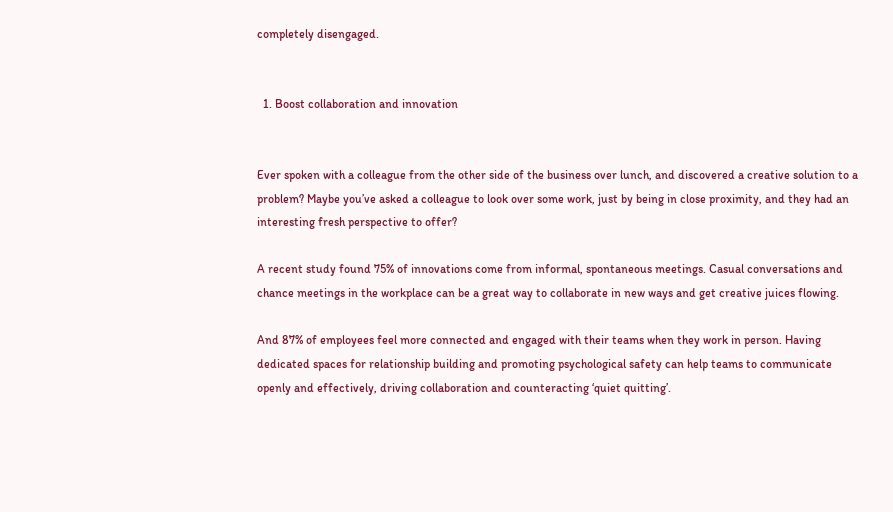completely disengaged.


  1. Boost collaboration and innovation


Ever spoken with a colleague from the other side of the business over lunch, and discovered a creative solution to a problem? Maybe you’ve asked a colleague to look over some work, just by being in close proximity, and they had an interesting fresh perspective to offer?

A recent study found 75% of innovations come from informal, spontaneous meetings. Casual conversations and chance meetings in the workplace can be a great way to collaborate in new ways and get creative juices flowing.

And 87% of employees feel more connected and engaged with their teams when they work in person. Having dedicated spaces for relationship building and promoting psychological safety can help teams to communicate openly and effectively, driving collaboration and counteracting ‘quiet quitting’.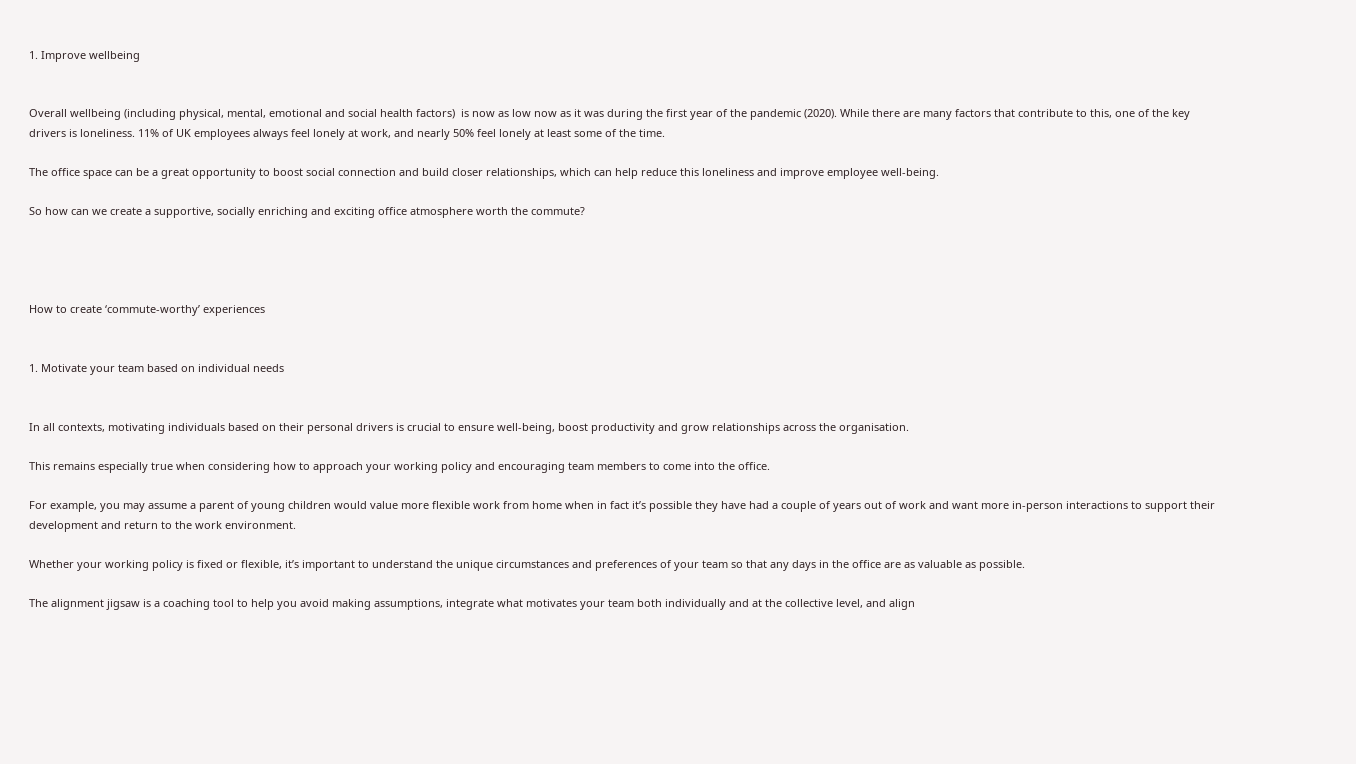1. Improve wellbeing


Overall wellbeing (including physical, mental, emotional and social health factors)  is now as low now as it was during the first year of the pandemic (2020). While there are many factors that contribute to this, one of the key drivers is loneliness. 11% of UK employees always feel lonely at work, and nearly 50% feel lonely at least some of the time.

The office space can be a great opportunity to boost social connection and build closer relationships, which can help reduce this loneliness and improve employee well-being.

So how can we create a supportive, socially enriching and exciting office atmosphere worth the commute?




How to create ‘commute-worthy’ experiences


1. Motivate your team based on individual needs


In all contexts, motivating individuals based on their personal drivers is crucial to ensure well-being, boost productivity and grow relationships across the organisation.

This remains especially true when considering how to approach your working policy and encouraging team members to come into the office.

For example, you may assume a parent of young children would value more flexible work from home when in fact it’s possible they have had a couple of years out of work and want more in-person interactions to support their development and return to the work environment.

Whether your working policy is fixed or flexible, it’s important to understand the unique circumstances and preferences of your team so that any days in the office are as valuable as possible.

The alignment jigsaw is a coaching tool to help you avoid making assumptions, integrate what motivates your team both individually and at the collective level, and align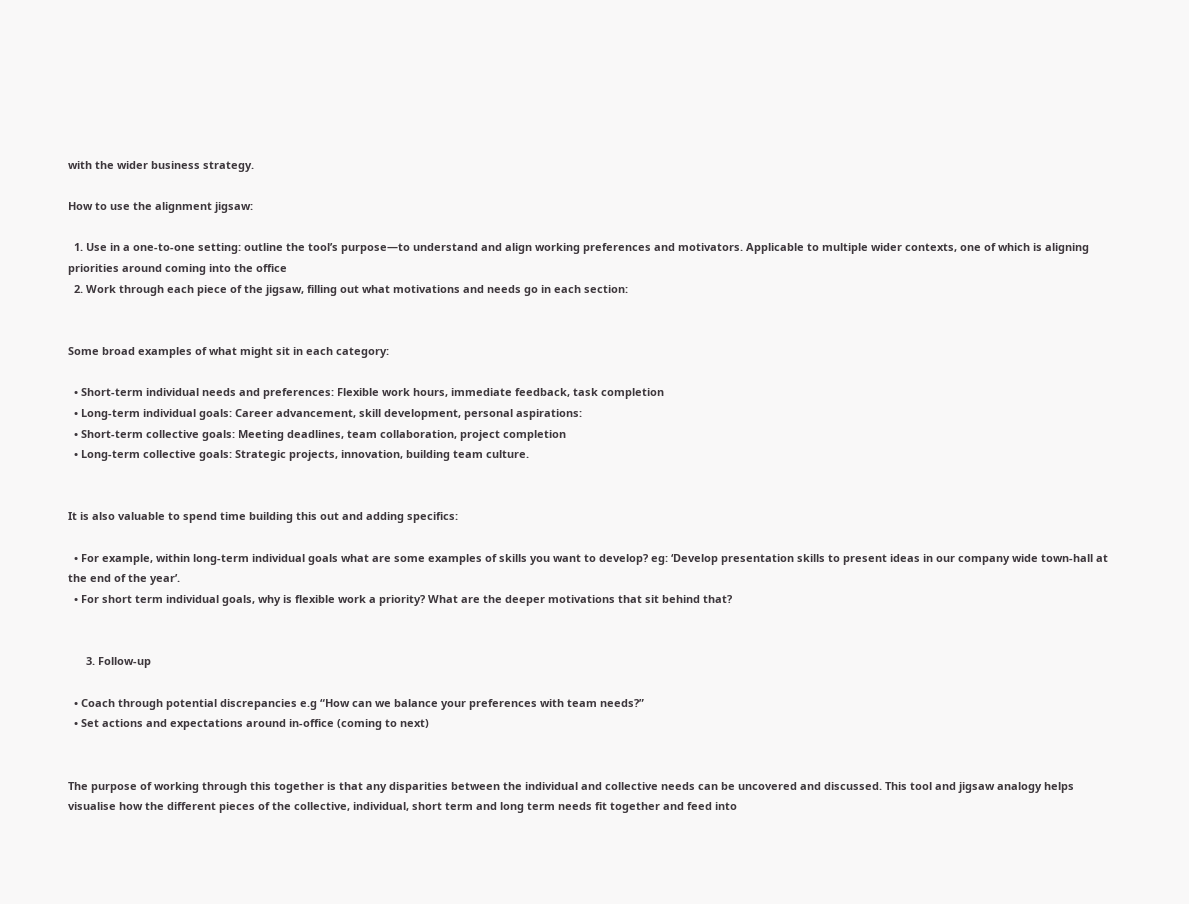with the wider business strategy.

How to use the alignment jigsaw:

  1. Use in a one-to-one setting: outline the tool’s purpose—to understand and align working preferences and motivators. Applicable to multiple wider contexts, one of which is aligning priorities around coming into the office
  2. Work through each piece of the jigsaw, filling out what motivations and needs go in each section:


Some broad examples of what might sit in each category:

  • Short-term individual needs and preferences: Flexible work hours, immediate feedback, task completion
  • Long-term individual goals: Career advancement, skill development, personal aspirations:
  • Short-term collective goals: Meeting deadlines, team collaboration, project completion
  • Long-term collective goals: Strategic projects, innovation, building team culture.


It is also valuable to spend time building this out and adding specifics:

  • For example, within long-term individual goals what are some examples of skills you want to develop? eg: ‘Develop presentation skills to present ideas in our company wide town-hall at the end of the year’.
  • For short term individual goals, why is flexible work a priority? What are the deeper motivations that sit behind that?


      3. Follow-up

  • Coach through potential discrepancies e.g “How can we balance your preferences with team needs?”
  • Set actions and expectations around in-office (coming to next)


The purpose of working through this together is that any disparities between the individual and collective needs can be uncovered and discussed. This tool and jigsaw analogy helps visualise how the different pieces of the collective, individual, short term and long term needs fit together and feed into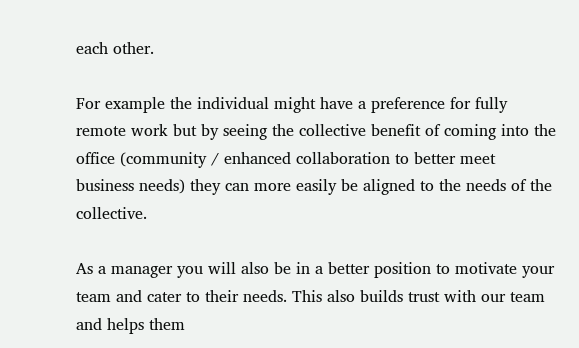each other.

For example the individual might have a preference for fully remote work but by seeing the collective benefit of coming into the office (community / enhanced collaboration to better meet business needs) they can more easily be aligned to the needs of the collective.

As a manager you will also be in a better position to motivate your team and cater to their needs. This also builds trust with our team and helps them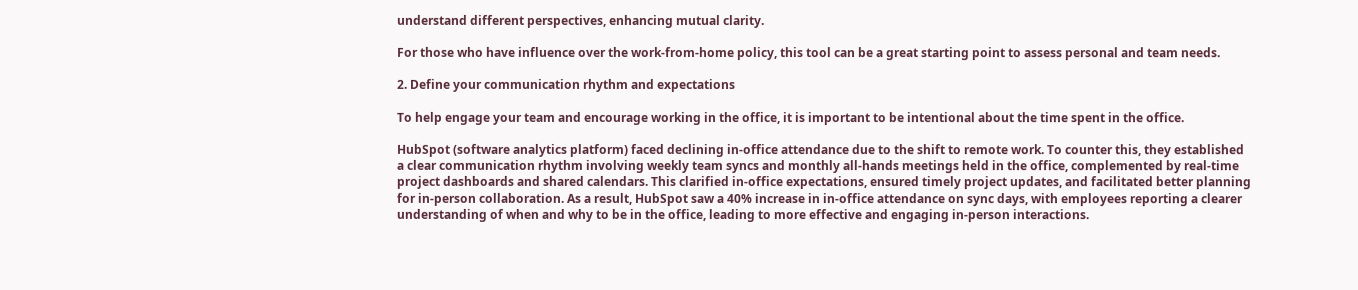understand different perspectives, enhancing mutual clarity.

For those who have influence over the work-from-home policy, this tool can be a great starting point to assess personal and team needs.

2. Define your communication rhythm and expectations

To help engage your team and encourage working in the office, it is important to be intentional about the time spent in the office.

HubSpot (software analytics platform) faced declining in-office attendance due to the shift to remote work. To counter this, they established a clear communication rhythm involving weekly team syncs and monthly all-hands meetings held in the office, complemented by real-time project dashboards and shared calendars. This clarified in-office expectations, ensured timely project updates, and facilitated better planning for in-person collaboration. As a result, HubSpot saw a 40% increase in in-office attendance on sync days, with employees reporting a clearer understanding of when and why to be in the office, leading to more effective and engaging in-person interactions.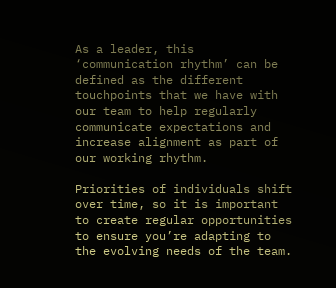As a leader, this ‘communication rhythm’ can be defined as the different touchpoints that we have with our team to help regularly communicate expectations and increase alignment as part of our working rhythm.

Priorities of individuals shift over time, so it is important to create regular opportunities to ensure you’re adapting to the evolving needs of the team.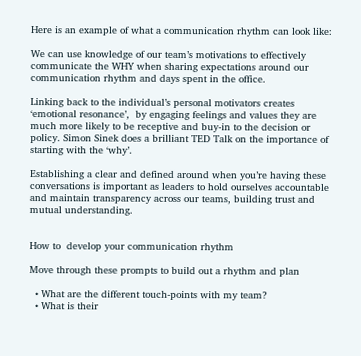Here is an example of what a communication rhythm can look like:

We can use knowledge of our team’s motivations to effectively communicate the WHY when sharing expectations around our communication rhythm and days spent in the office.

Linking back to the individual’s personal motivators creates ‘emotional resonance’,  by engaging feelings and values they are much more likely to be receptive and buy-in to the decision or policy. Simon Sinek does a brilliant TED Talk on the importance of starting with the ‘why’.

Establishing a clear and defined around when you’re having these conversations is important as leaders to hold ourselves accountable and maintain transparency across our teams, building trust and mutual understanding.


How to  develop your communication rhythm

Move through these prompts to build out a rhythm and plan

  • What are the different touch-points with my team?
  • What is their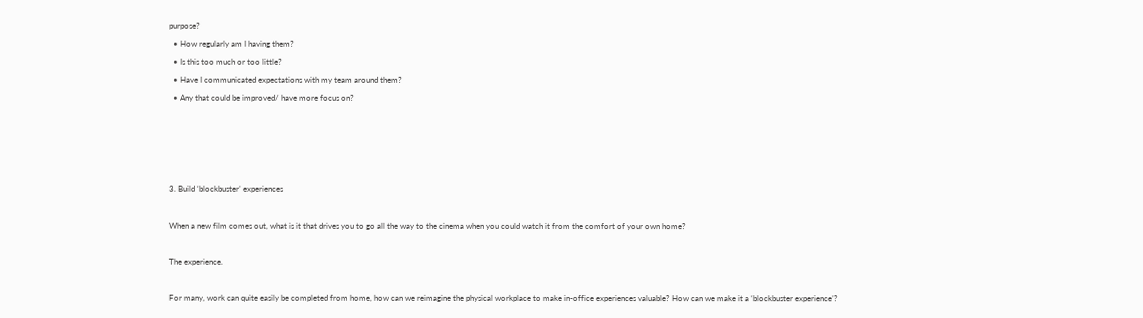purpose?
  • How regularly am I having them?
  • Is this too much or too little?
  • Have I communicated expectations with my team around them?
  • Any that could be improved/ have more focus on?




3. Build ‘blockbuster’ experiences

When a new film comes out, what is it that drives you to go all the way to the cinema when you could watch it from the comfort of your own home?

The experience.

For many, work can quite easily be completed from home, how can we reimagine the physical workplace to make in-office experiences valuable? How can we make it a ‘blockbuster experience’?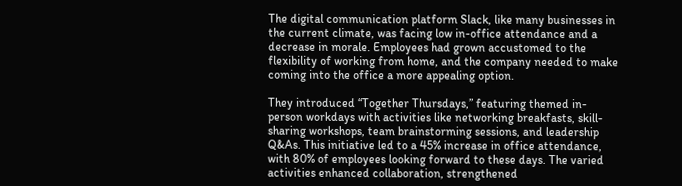The digital communication platform Slack, like many businesses in the current climate, was facing low in-office attendance and a decrease in morale. Employees had grown accustomed to the flexibility of working from home, and the company needed to make coming into the office a more appealing option.

They introduced “Together Thursdays,” featuring themed in-person workdays with activities like networking breakfasts, skill-sharing workshops, team brainstorming sessions, and leadership Q&As. This initiative led to a 45% increase in office attendance, with 80% of employees looking forward to these days. The varied activities enhanced collaboration, strengthened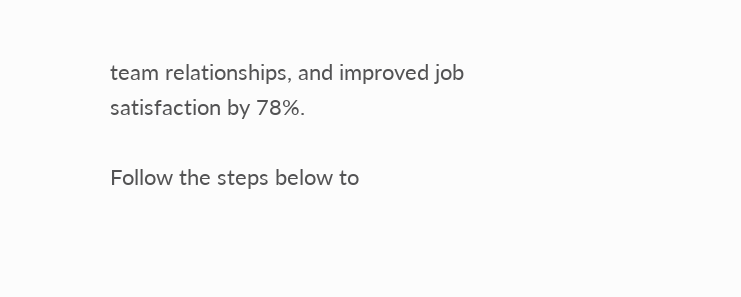team relationships, and improved job satisfaction by 78%.

Follow the steps below to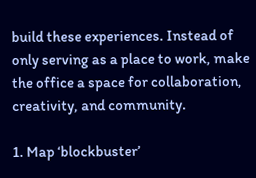build these experiences. Instead of only serving as a place to work, make the office a space for collaboration, creativity, and community.

1. Map ‘blockbuster’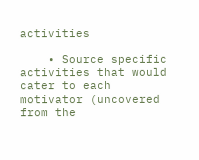activities

    • Source specific activities that would cater to each motivator (uncovered from the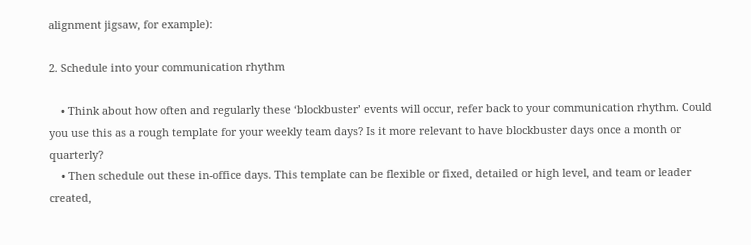alignment jigsaw, for example):

2. Schedule into your communication rhythm

    • Think about how often and regularly these ‘blockbuster’ events will occur, refer back to your communication rhythm. Could you use this as a rough template for your weekly team days? Is it more relevant to have blockbuster days once a month or quarterly?
    • Then schedule out these in-office days. This template can be flexible or fixed, detailed or high level, and team or leader created,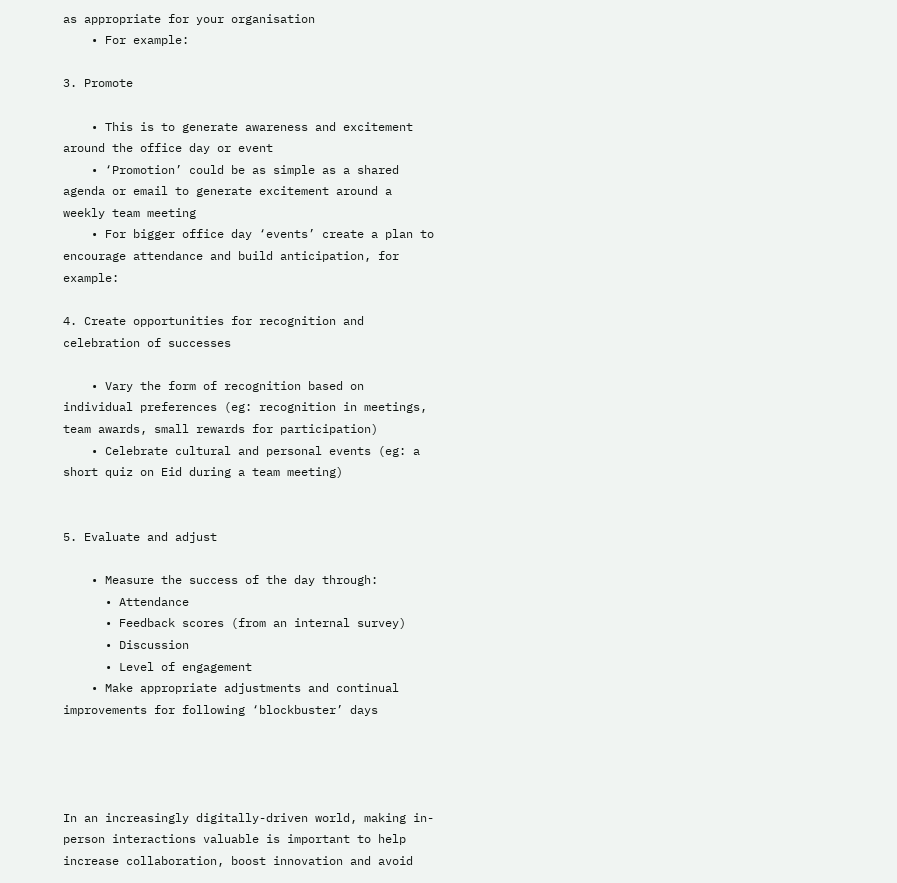as appropriate for your organisation
    • For example:

3. Promote

    • This is to generate awareness and excitement around the office day or event
    • ‘Promotion’ could be as simple as a shared agenda or email to generate excitement around a weekly team meeting
    • For bigger office day ‘events’ create a plan to encourage attendance and build anticipation, for example:

4. Create opportunities for recognition and celebration of successes

    • Vary the form of recognition based on individual preferences (eg: recognition in meetings, team awards, small rewards for participation)
    • Celebrate cultural and personal events (eg: a short quiz on Eid during a team meeting)


5. Evaluate and adjust

    • Measure the success of the day through:
      • Attendance
      • Feedback scores (from an internal survey)
      • Discussion
      • Level of engagement
    • Make appropriate adjustments and continual improvements for following ‘blockbuster’ days




In an increasingly digitally-driven world, making in-person interactions valuable is important to help increase collaboration, boost innovation and avoid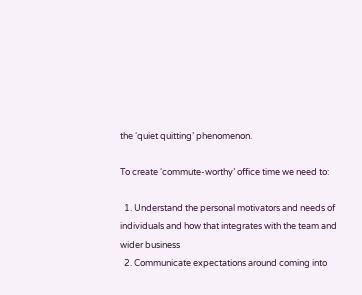the ‘quiet quitting’ phenomenon.

To create ‘commute-worthy’ office time we need to:

  1. Understand the personal motivators and needs of individuals and how that integrates with the team and wider business
  2. Communicate expectations around coming into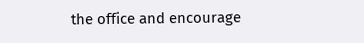the office and encourage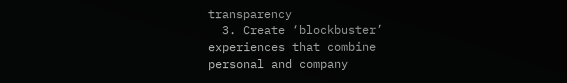transparency
  3. Create ‘blockbuster’ experiences that combine personal and company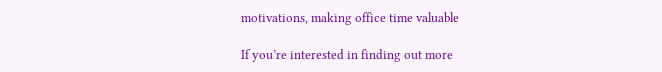motivations, making office time valuable

If you’re interested in finding out more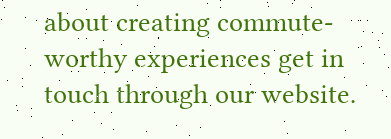about creating commute-worthy experiences get in touch through our website.